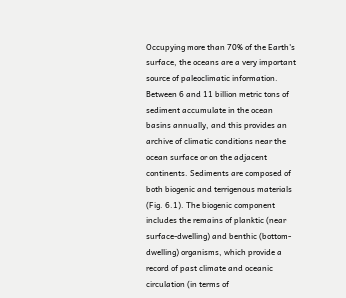Occupying more than 70% of the Earth's surface, the oceans are a very important source of paleoclimatic information. Between 6 and 11 billion metric tons of sediment accumulate in the ocean basins annually, and this provides an archive of climatic conditions near the ocean surface or on the adjacent continents. Sediments are composed of both biogenic and terrigenous materials (Fig. 6.1). The biogenic component includes the remains of planktic (near surface-dwelling) and benthic (bottom-dwelling) organisms, which provide a record of past climate and oceanic circulation (in terms of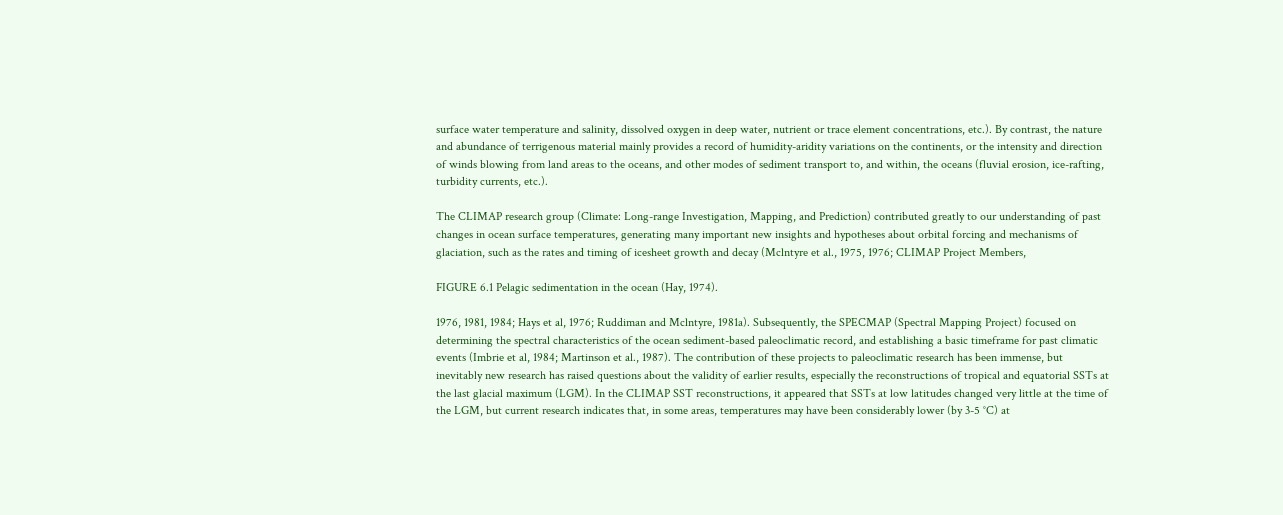surface water temperature and salinity, dissolved oxygen in deep water, nutrient or trace element concentrations, etc.). By contrast, the nature and abundance of terrigenous material mainly provides a record of humidity-aridity variations on the continents, or the intensity and direction of winds blowing from land areas to the oceans, and other modes of sediment transport to, and within, the oceans (fluvial erosion, ice-rafting, turbidity currents, etc.).

The CLIMAP research group (Climate: Long-range Investigation, Mapping, and Prediction) contributed greatly to our understanding of past changes in ocean surface temperatures, generating many important new insights and hypotheses about orbital forcing and mechanisms of glaciation, such as the rates and timing of icesheet growth and decay (Mclntyre et al., 1975, 1976; CLIMAP Project Members,

FIGURE 6.1 Pelagic sedimentation in the ocean (Hay, 1974).

1976, 1981, 1984; Hays et al, 1976; Ruddiman and Mclntyre, 1981a). Subsequently, the SPECMAP (Spectral Mapping Project) focused on determining the spectral characteristics of the ocean sediment-based paleoclimatic record, and establishing a basic timeframe for past climatic events (Imbrie et al, 1984; Martinson et al., 1987). The contribution of these projects to paleoclimatic research has been immense, but inevitably new research has raised questions about the validity of earlier results, especially the reconstructions of tropical and equatorial SSTs at the last glacial maximum (LGM). In the CLIMAP SST reconstructions, it appeared that SSTs at low latitudes changed very little at the time of the LGM, but current research indicates that, in some areas, temperatures may have been considerably lower (by 3-5 °C) at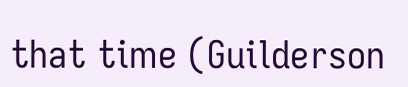that time (Guilderson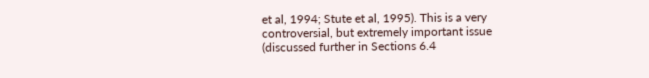et al, 1994; Stute et al, 1995). This is a very controversial, but extremely important issue (discussed further in Sections 6.4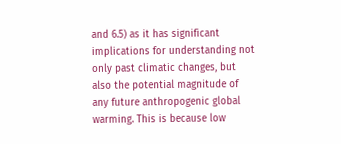and 6.5) as it has significant implications for understanding not only past climatic changes, but also the potential magnitude of any future anthropogenic global warming. This is because low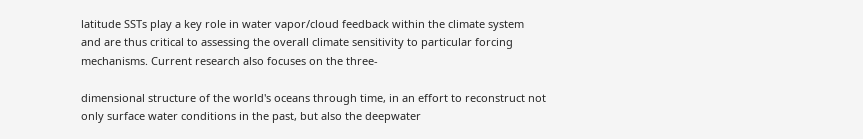latitude SSTs play a key role in water vapor/cloud feedback within the climate system and are thus critical to assessing the overall climate sensitivity to particular forcing mechanisms. Current research also focuses on the three-

dimensional structure of the world's oceans through time, in an effort to reconstruct not only surface water conditions in the past, but also the deepwater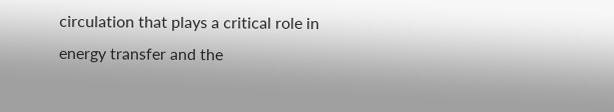circulation that plays a critical role in energy transfer and the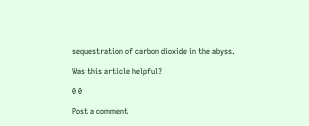sequestration of carbon dioxide in the abyss.

Was this article helpful?

0 0

Post a comment